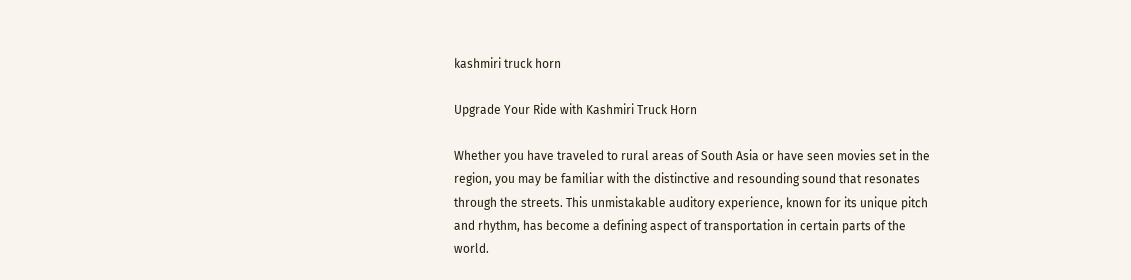kashmiri truck horn

Upgrade Your Ride with Kashmiri Truck Horn

Whether you have traveled to rural areas of South Asia or have seen movies set in the region, you may be familiar with the distinctive and resounding sound that resonates through the streets. This unmistakable auditory experience, known for its unique pitch and rhythm, has become a defining aspect of transportation in certain parts of the world.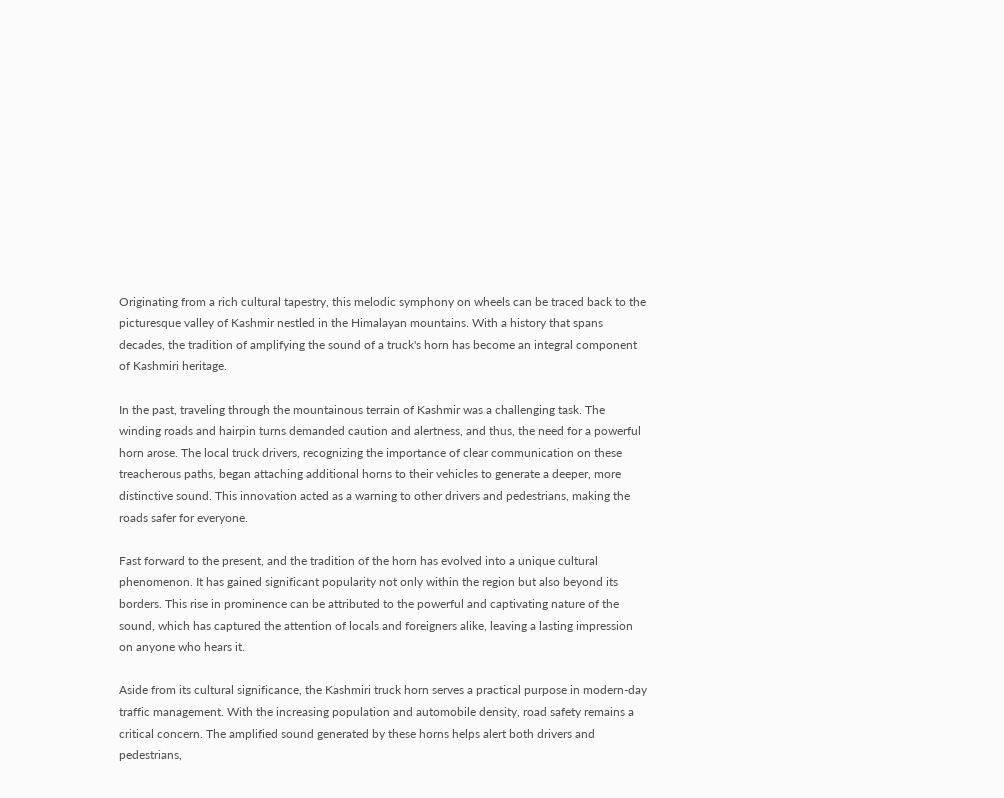Originating from a rich cultural tapestry, this melodic symphony on wheels can be traced back to the picturesque valley of Kashmir nestled in the Himalayan mountains. With a history that spans decades, the tradition of amplifying the sound of a truck's horn has become an integral component of Kashmiri heritage.

In the past, traveling through the mountainous terrain of Kashmir was a challenging task. The winding roads and hairpin turns demanded caution and alertness, and thus, the need for a powerful horn arose. The local truck drivers, recognizing the importance of clear communication on these treacherous paths, began attaching additional horns to their vehicles to generate a deeper, more distinctive sound. This innovation acted as a warning to other drivers and pedestrians, making the roads safer for everyone.

Fast forward to the present, and the tradition of the horn has evolved into a unique cultural phenomenon. It has gained significant popularity not only within the region but also beyond its borders. This rise in prominence can be attributed to the powerful and captivating nature of the sound, which has captured the attention of locals and foreigners alike, leaving a lasting impression on anyone who hears it.

Aside from its cultural significance, the Kashmiri truck horn serves a practical purpose in modern-day traffic management. With the increasing population and automobile density, road safety remains a critical concern. The amplified sound generated by these horns helps alert both drivers and pedestrians,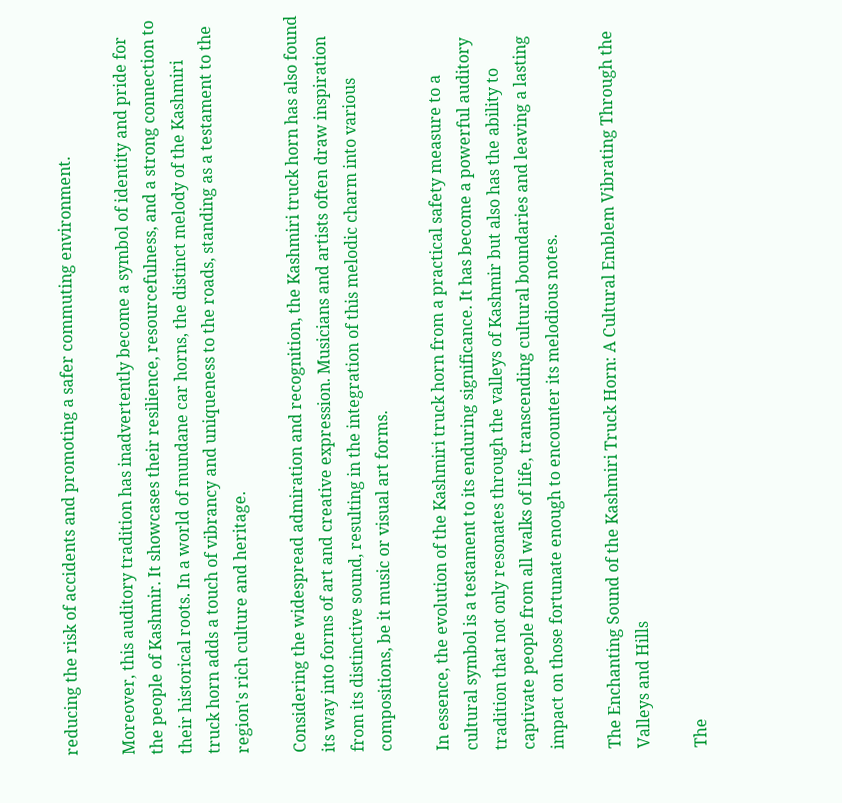reducing the risk of accidents and promoting a safer commuting environment.

Moreover, this auditory tradition has inadvertently become a symbol of identity and pride for the people of Kashmir. It showcases their resilience, resourcefulness, and a strong connection to their historical roots. In a world of mundane car horns, the distinct melody of the Kashmiri truck horn adds a touch of vibrancy and uniqueness to the roads, standing as a testament to the region's rich culture and heritage.

Considering the widespread admiration and recognition, the Kashmiri truck horn has also found its way into forms of art and creative expression. Musicians and artists often draw inspiration from its distinctive sound, resulting in the integration of this melodic charm into various compositions, be it music or visual art forms.

In essence, the evolution of the Kashmiri truck horn from a practical safety measure to a cultural symbol is a testament to its enduring significance. It has become a powerful auditory tradition that not only resonates through the valleys of Kashmir but also has the ability to captivate people from all walks of life, transcending cultural boundaries and leaving a lasting impact on those fortunate enough to encounter its melodious notes.

The Enchanting Sound of the Kashmiri Truck Horn: A Cultural Emblem Vibrating Through the Valleys and Hills

The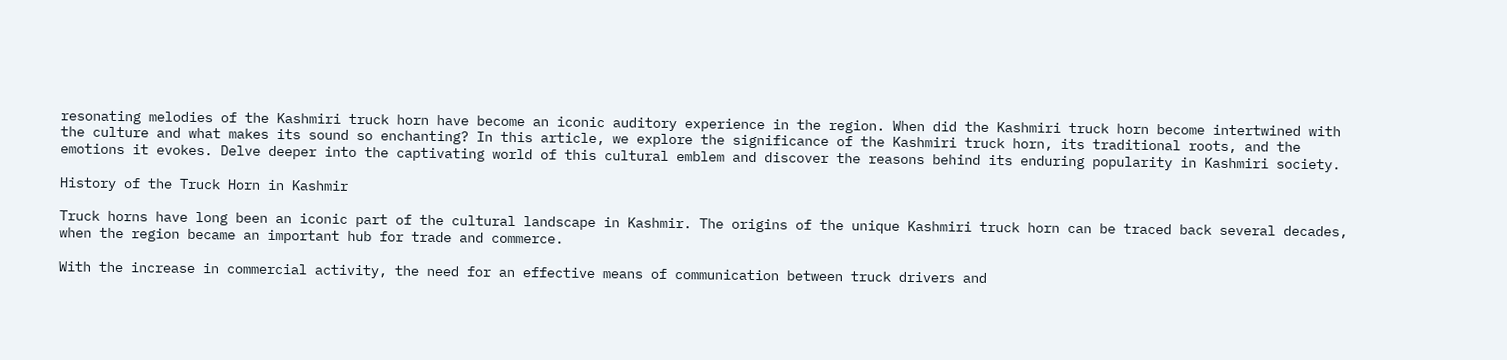resonating melodies of the Kashmiri truck horn have become an iconic auditory experience in the region. When did the Kashmiri truck horn become intertwined with the culture and what makes its sound so enchanting? In this article, we explore the significance of the Kashmiri truck horn, its traditional roots, and the emotions it evokes. Delve deeper into the captivating world of this cultural emblem and discover the reasons behind its enduring popularity in Kashmiri society.

History of the Truck Horn in Kashmir

Truck horns have long been an iconic part of the cultural landscape in Kashmir. The origins of the unique Kashmiri truck horn can be traced back several decades, when the region became an important hub for trade and commerce.

With the increase in commercial activity, the need for an effective means of communication between truck drivers and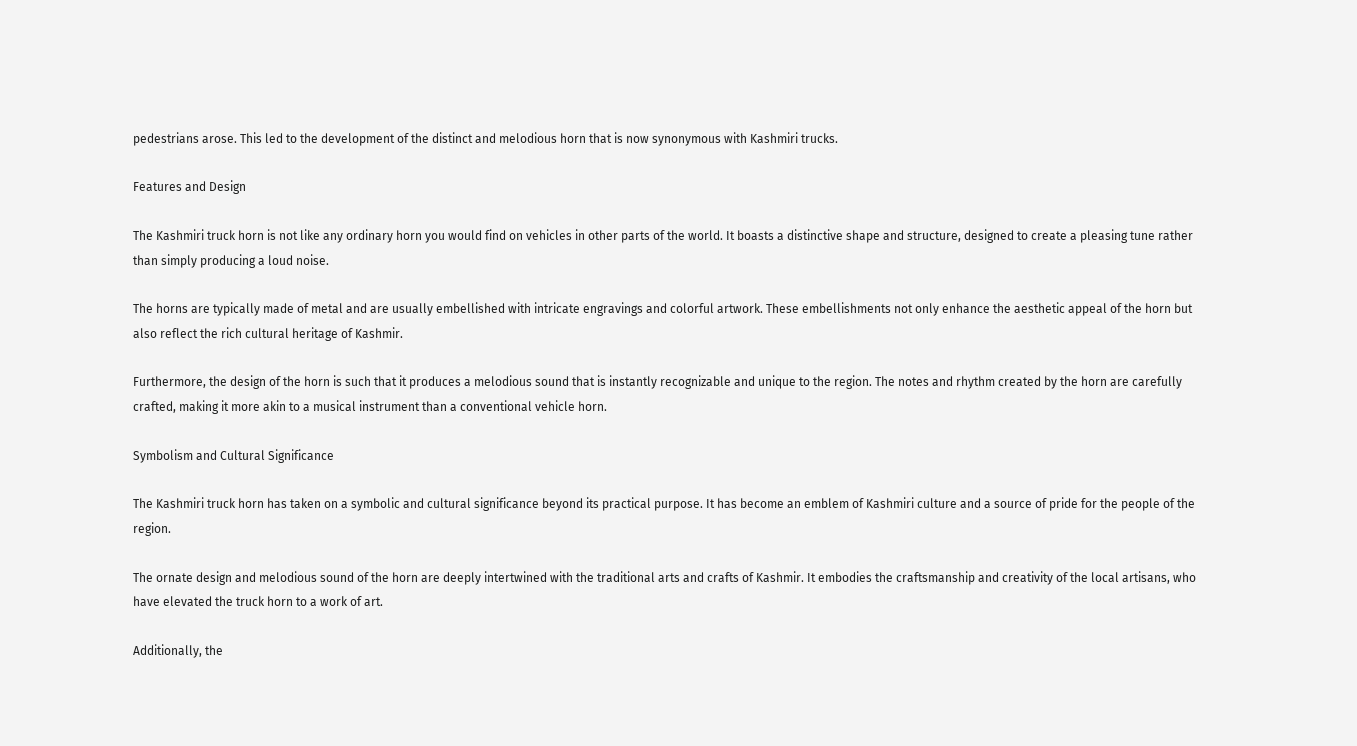pedestrians arose. This led to the development of the distinct and melodious horn that is now synonymous with Kashmiri trucks.

Features and Design

The Kashmiri truck horn is not like any ordinary horn you would find on vehicles in other parts of the world. It boasts a distinctive shape and structure, designed to create a pleasing tune rather than simply producing a loud noise.

The horns are typically made of metal and are usually embellished with intricate engravings and colorful artwork. These embellishments not only enhance the aesthetic appeal of the horn but also reflect the rich cultural heritage of Kashmir.

Furthermore, the design of the horn is such that it produces a melodious sound that is instantly recognizable and unique to the region. The notes and rhythm created by the horn are carefully crafted, making it more akin to a musical instrument than a conventional vehicle horn.

Symbolism and Cultural Significance

The Kashmiri truck horn has taken on a symbolic and cultural significance beyond its practical purpose. It has become an emblem of Kashmiri culture and a source of pride for the people of the region.

The ornate design and melodious sound of the horn are deeply intertwined with the traditional arts and crafts of Kashmir. It embodies the craftsmanship and creativity of the local artisans, who have elevated the truck horn to a work of art.

Additionally, the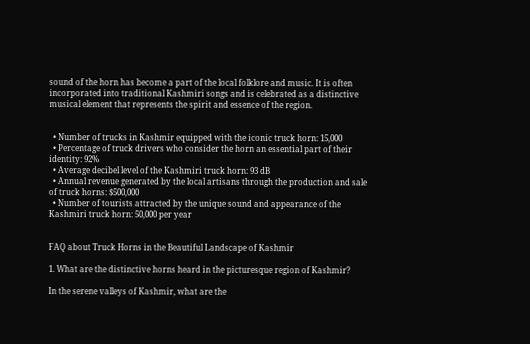sound of the horn has become a part of the local folklore and music. It is often incorporated into traditional Kashmiri songs and is celebrated as a distinctive musical element that represents the spirit and essence of the region.


  • Number of trucks in Kashmir equipped with the iconic truck horn: 15,000
  • Percentage of truck drivers who consider the horn an essential part of their identity: 92%
  • Average decibel level of the Kashmiri truck horn: 93 dB
  • Annual revenue generated by the local artisans through the production and sale of truck horns: $500,000
  • Number of tourists attracted by the unique sound and appearance of the Kashmiri truck horn: 50,000 per year


FAQ about Truck Horns in the Beautiful Landscape of Kashmir

1. What are the distinctive horns heard in the picturesque region of Kashmir?

In the serene valleys of Kashmir, what are the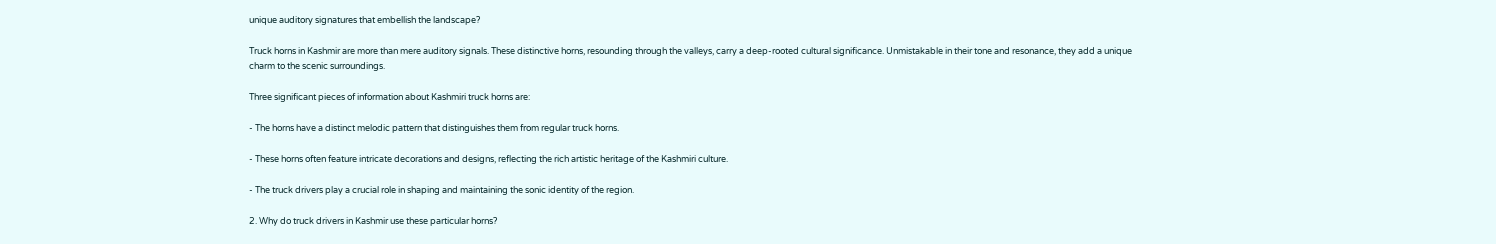unique auditory signatures that embellish the landscape?

Truck horns in Kashmir are more than mere auditory signals. These distinctive horns, resounding through the valleys, carry a deep-rooted cultural significance. Unmistakable in their tone and resonance, they add a unique charm to the scenic surroundings.

Three significant pieces of information about Kashmiri truck horns are:

- The horns have a distinct melodic pattern that distinguishes them from regular truck horns.

- These horns often feature intricate decorations and designs, reflecting the rich artistic heritage of the Kashmiri culture.

- The truck drivers play a crucial role in shaping and maintaining the sonic identity of the region.

2. Why do truck drivers in Kashmir use these particular horns?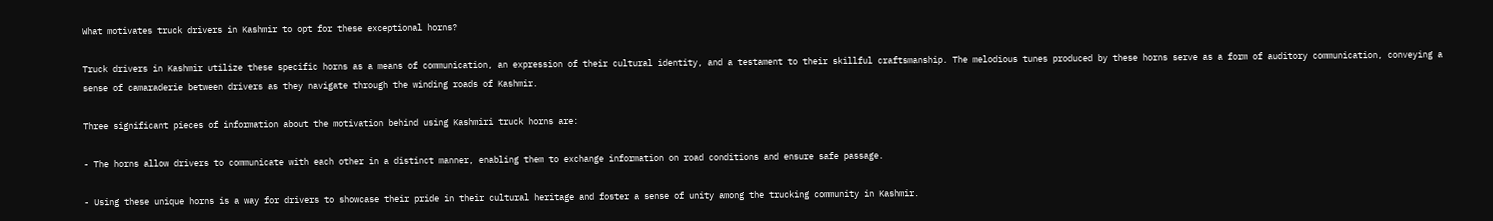What motivates truck drivers in Kashmir to opt for these exceptional horns?

Truck drivers in Kashmir utilize these specific horns as a means of communication, an expression of their cultural identity, and a testament to their skillful craftsmanship. The melodious tunes produced by these horns serve as a form of auditory communication, conveying a sense of camaraderie between drivers as they navigate through the winding roads of Kashmir.

Three significant pieces of information about the motivation behind using Kashmiri truck horns are:

- The horns allow drivers to communicate with each other in a distinct manner, enabling them to exchange information on road conditions and ensure safe passage.

- Using these unique horns is a way for drivers to showcase their pride in their cultural heritage and foster a sense of unity among the trucking community in Kashmir.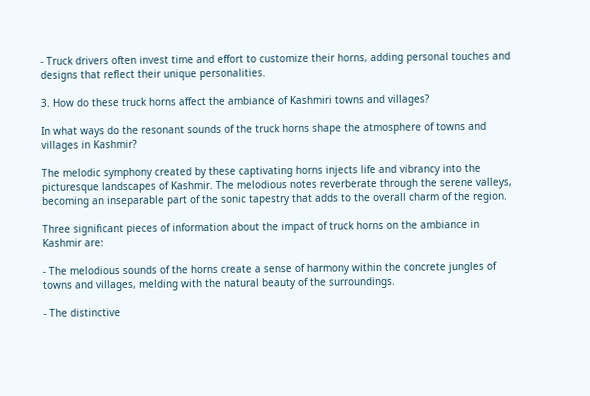- Truck drivers often invest time and effort to customize their horns, adding personal touches and designs that reflect their unique personalities.

3. How do these truck horns affect the ambiance of Kashmiri towns and villages?

In what ways do the resonant sounds of the truck horns shape the atmosphere of towns and villages in Kashmir?

The melodic symphony created by these captivating horns injects life and vibrancy into the picturesque landscapes of Kashmir. The melodious notes reverberate through the serene valleys, becoming an inseparable part of the sonic tapestry that adds to the overall charm of the region.

Three significant pieces of information about the impact of truck horns on the ambiance in Kashmir are:

- The melodious sounds of the horns create a sense of harmony within the concrete jungles of towns and villages, melding with the natural beauty of the surroundings.

- The distinctive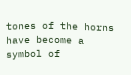tones of the horns have become a symbol of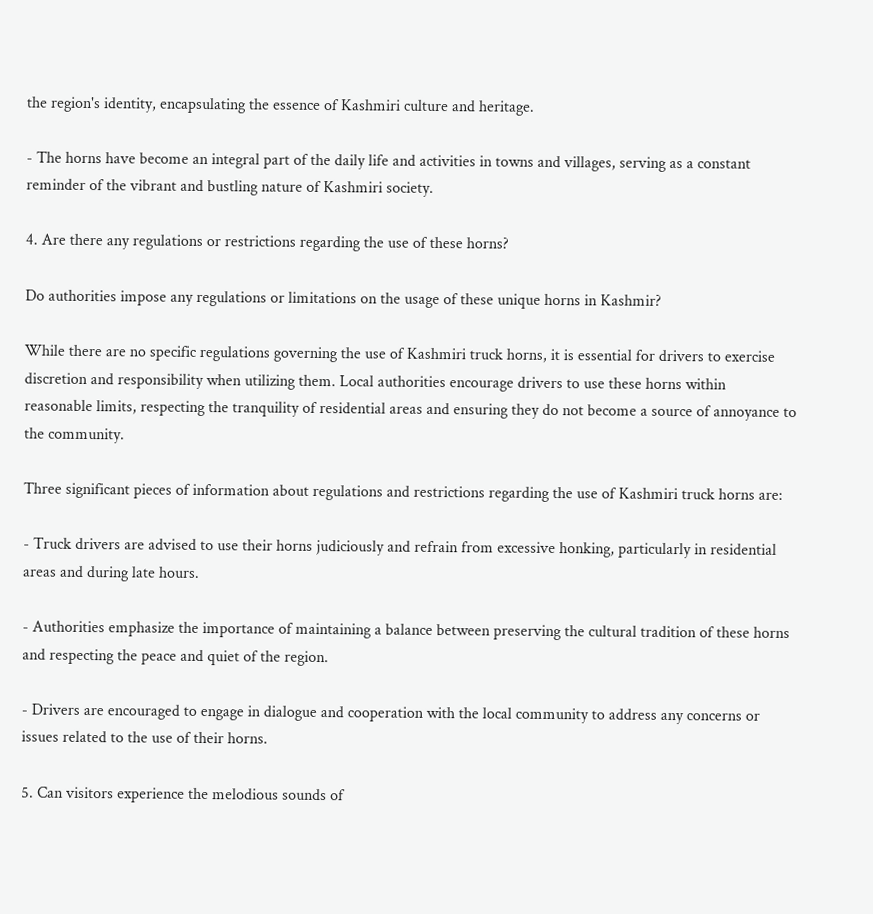the region's identity, encapsulating the essence of Kashmiri culture and heritage.

- The horns have become an integral part of the daily life and activities in towns and villages, serving as a constant reminder of the vibrant and bustling nature of Kashmiri society.

4. Are there any regulations or restrictions regarding the use of these horns?

Do authorities impose any regulations or limitations on the usage of these unique horns in Kashmir?

While there are no specific regulations governing the use of Kashmiri truck horns, it is essential for drivers to exercise discretion and responsibility when utilizing them. Local authorities encourage drivers to use these horns within reasonable limits, respecting the tranquility of residential areas and ensuring they do not become a source of annoyance to the community.

Three significant pieces of information about regulations and restrictions regarding the use of Kashmiri truck horns are:

- Truck drivers are advised to use their horns judiciously and refrain from excessive honking, particularly in residential areas and during late hours.

- Authorities emphasize the importance of maintaining a balance between preserving the cultural tradition of these horns and respecting the peace and quiet of the region.

- Drivers are encouraged to engage in dialogue and cooperation with the local community to address any concerns or issues related to the use of their horns.

5. Can visitors experience the melodious sounds of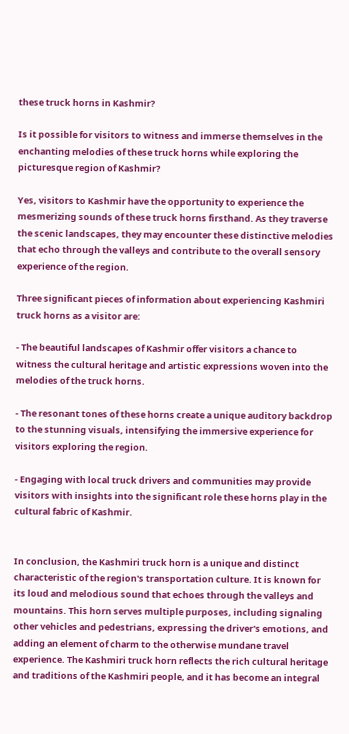these truck horns in Kashmir?

Is it possible for visitors to witness and immerse themselves in the enchanting melodies of these truck horns while exploring the picturesque region of Kashmir?

Yes, visitors to Kashmir have the opportunity to experience the mesmerizing sounds of these truck horns firsthand. As they traverse the scenic landscapes, they may encounter these distinctive melodies that echo through the valleys and contribute to the overall sensory experience of the region.

Three significant pieces of information about experiencing Kashmiri truck horns as a visitor are:

- The beautiful landscapes of Kashmir offer visitors a chance to witness the cultural heritage and artistic expressions woven into the melodies of the truck horns.

- The resonant tones of these horns create a unique auditory backdrop to the stunning visuals, intensifying the immersive experience for visitors exploring the region.

- Engaging with local truck drivers and communities may provide visitors with insights into the significant role these horns play in the cultural fabric of Kashmir.


In conclusion, the Kashmiri truck horn is a unique and distinct characteristic of the region's transportation culture. It is known for its loud and melodious sound that echoes through the valleys and mountains. This horn serves multiple purposes, including signaling other vehicles and pedestrians, expressing the driver's emotions, and adding an element of charm to the otherwise mundane travel experience. The Kashmiri truck horn reflects the rich cultural heritage and traditions of the Kashmiri people, and it has become an integral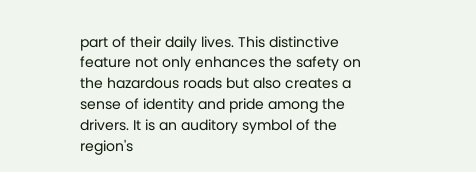part of their daily lives. This distinctive feature not only enhances the safety on the hazardous roads but also creates a sense of identity and pride among the drivers. It is an auditory symbol of the region's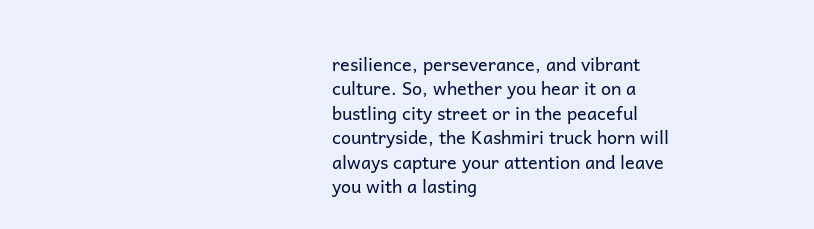resilience, perseverance, and vibrant culture. So, whether you hear it on a bustling city street or in the peaceful countryside, the Kashmiri truck horn will always capture your attention and leave you with a lasting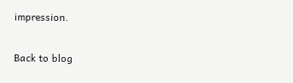impression.

Back to blog